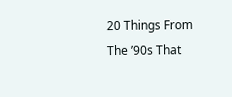20 Things From The ’90s That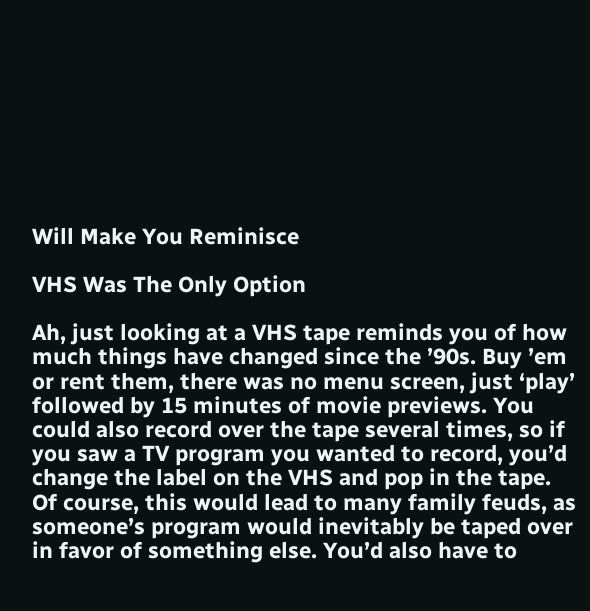Will Make You Reminisce

VHS Was The Only Option

Ah, just looking at a VHS tape reminds you of how much things have changed since the ’90s. Buy ’em or rent them, there was no menu screen, just ‘play’ followed by 15 minutes of movie previews. You could also record over the tape several times, so if you saw a TV program you wanted to record, you’d change the label on the VHS and pop in the tape. Of course, this would lead to many family feuds, as someone’s program would inevitably be taped over in favor of something else. You’d also have to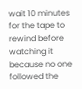wait 10 minutes for the tape to rewind before watching it because no one followed the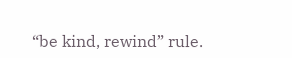“be kind, rewind” rule.